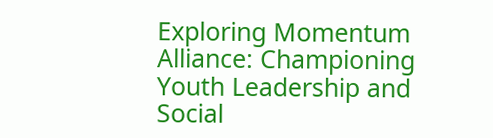Exploring Momentum Alliance: Championing Youth Leadership and Social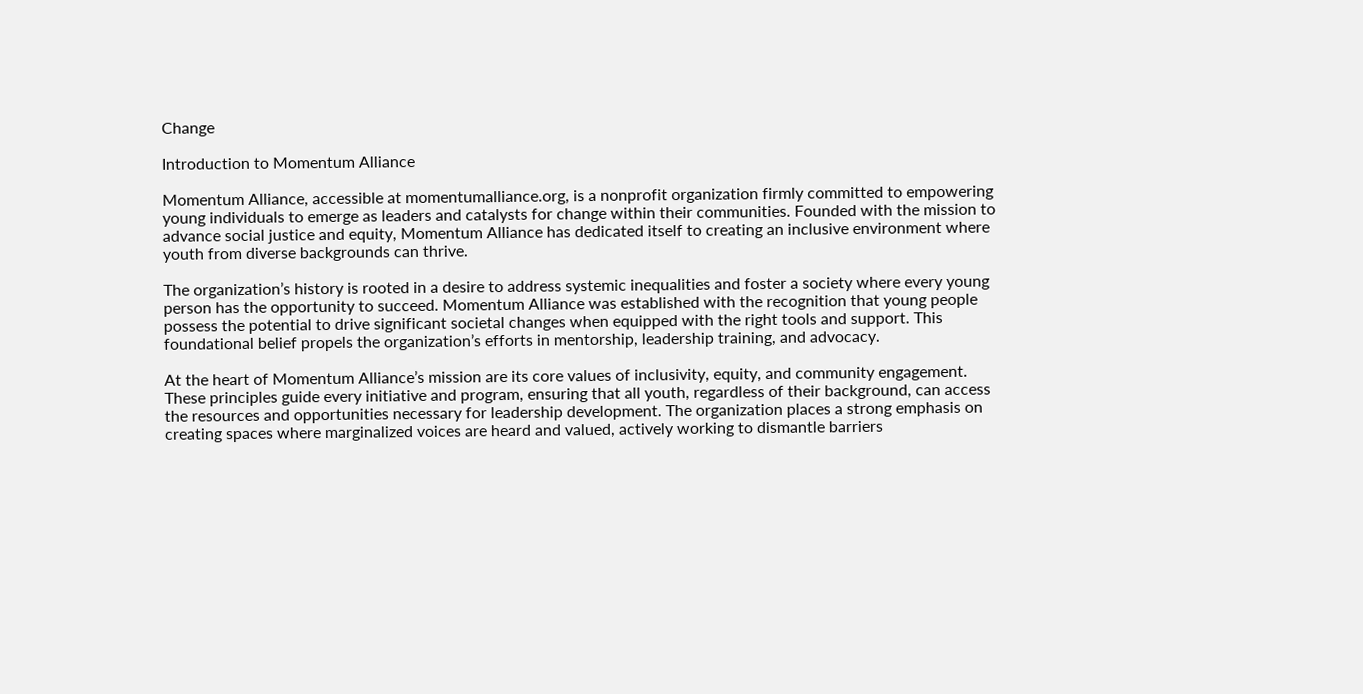Change

Introduction to Momentum Alliance

Momentum Alliance, accessible at momentumalliance.org, is a nonprofit organization firmly committed to empowering young individuals to emerge as leaders and catalysts for change within their communities. Founded with the mission to advance social justice and equity, Momentum Alliance has dedicated itself to creating an inclusive environment where youth from diverse backgrounds can thrive.

The organization’s history is rooted in a desire to address systemic inequalities and foster a society where every young person has the opportunity to succeed. Momentum Alliance was established with the recognition that young people possess the potential to drive significant societal changes when equipped with the right tools and support. This foundational belief propels the organization’s efforts in mentorship, leadership training, and advocacy.

At the heart of Momentum Alliance’s mission are its core values of inclusivity, equity, and community engagement. These principles guide every initiative and program, ensuring that all youth, regardless of their background, can access the resources and opportunities necessary for leadership development. The organization places a strong emphasis on creating spaces where marginalized voices are heard and valued, actively working to dismantle barriers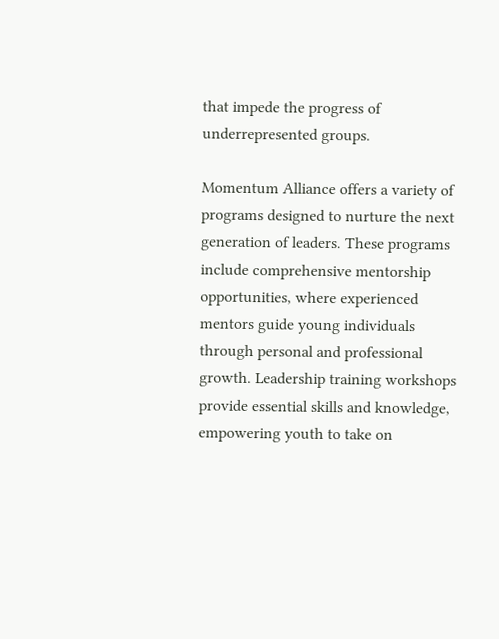that impede the progress of underrepresented groups.

Momentum Alliance offers a variety of programs designed to nurture the next generation of leaders. These programs include comprehensive mentorship opportunities, where experienced mentors guide young individuals through personal and professional growth. Leadership training workshops provide essential skills and knowledge, empowering youth to take on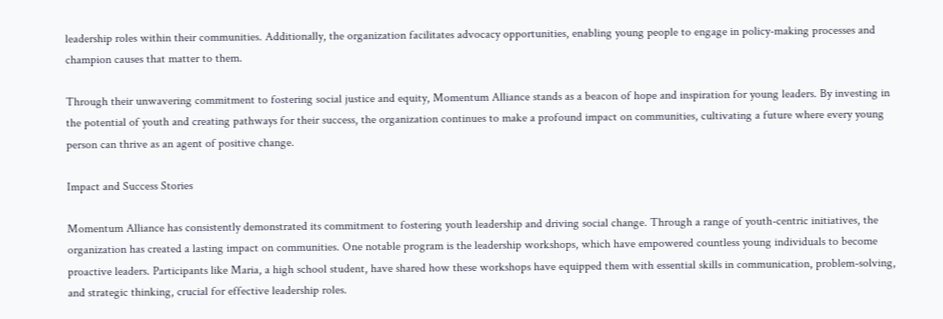leadership roles within their communities. Additionally, the organization facilitates advocacy opportunities, enabling young people to engage in policy-making processes and champion causes that matter to them.

Through their unwavering commitment to fostering social justice and equity, Momentum Alliance stands as a beacon of hope and inspiration for young leaders. By investing in the potential of youth and creating pathways for their success, the organization continues to make a profound impact on communities, cultivating a future where every young person can thrive as an agent of positive change.

Impact and Success Stories

Momentum Alliance has consistently demonstrated its commitment to fostering youth leadership and driving social change. Through a range of youth-centric initiatives, the organization has created a lasting impact on communities. One notable program is the leadership workshops, which have empowered countless young individuals to become proactive leaders. Participants like Maria, a high school student, have shared how these workshops have equipped them with essential skills in communication, problem-solving, and strategic thinking, crucial for effective leadership roles.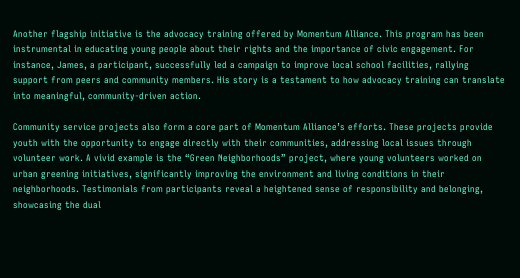Another flagship initiative is the advocacy training offered by Momentum Alliance. This program has been instrumental in educating young people about their rights and the importance of civic engagement. For instance, James, a participant, successfully led a campaign to improve local school facilities, rallying support from peers and community members. His story is a testament to how advocacy training can translate into meaningful, community-driven action.

Community service projects also form a core part of Momentum Alliance’s efforts. These projects provide youth with the opportunity to engage directly with their communities, addressing local issues through volunteer work. A vivid example is the “Green Neighborhoods” project, where young volunteers worked on urban greening initiatives, significantly improving the environment and living conditions in their neighborhoods. Testimonials from participants reveal a heightened sense of responsibility and belonging, showcasing the dual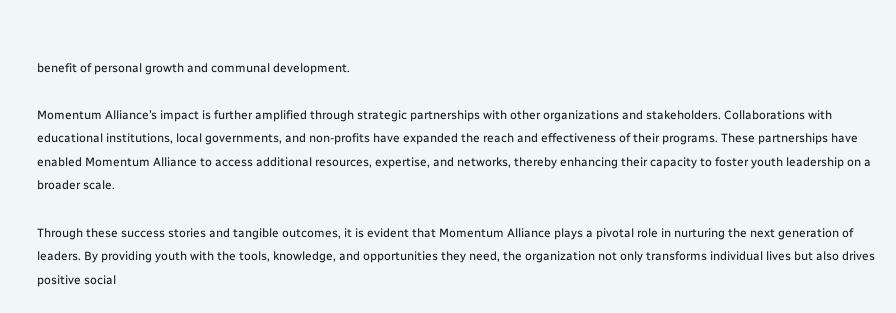benefit of personal growth and communal development.

Momentum Alliance’s impact is further amplified through strategic partnerships with other organizations and stakeholders. Collaborations with educational institutions, local governments, and non-profits have expanded the reach and effectiveness of their programs. These partnerships have enabled Momentum Alliance to access additional resources, expertise, and networks, thereby enhancing their capacity to foster youth leadership on a broader scale.

Through these success stories and tangible outcomes, it is evident that Momentum Alliance plays a pivotal role in nurturing the next generation of leaders. By providing youth with the tools, knowledge, and opportunities they need, the organization not only transforms individual lives but also drives positive social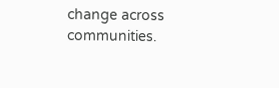change across communities.